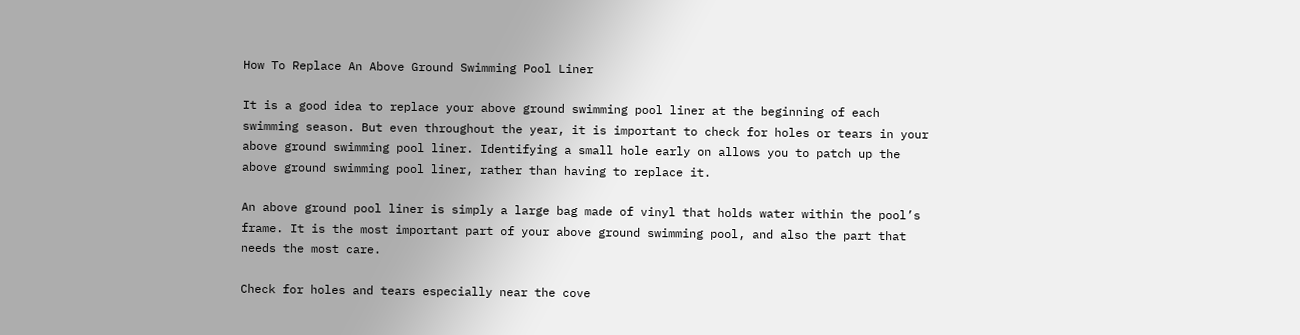How To Replace An Above Ground Swimming Pool Liner

It is a good idea to replace your above ground swimming pool liner at the beginning of each swimming season. But even throughout the year, it is important to check for holes or tears in your above ground swimming pool liner. Identifying a small hole early on allows you to patch up the above ground swimming pool liner, rather than having to replace it.

An above ground pool liner is simply a large bag made of vinyl that holds water within the pool’s frame. It is the most important part of your above ground swimming pool, and also the part that needs the most care.

Check for holes and tears especially near the cove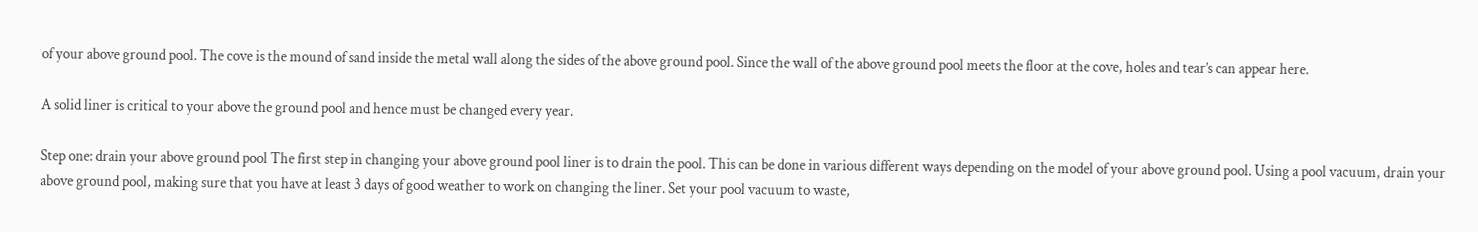of your above ground pool. The cove is the mound of sand inside the metal wall along the sides of the above ground pool. Since the wall of the above ground pool meets the floor at the cove, holes and tear’s can appear here.

A solid liner is critical to your above the ground pool and hence must be changed every year.

Step one: drain your above ground pool The first step in changing your above ground pool liner is to drain the pool. This can be done in various different ways depending on the model of your above ground pool. Using a pool vacuum, drain your above ground pool, making sure that you have at least 3 days of good weather to work on changing the liner. Set your pool vacuum to waste,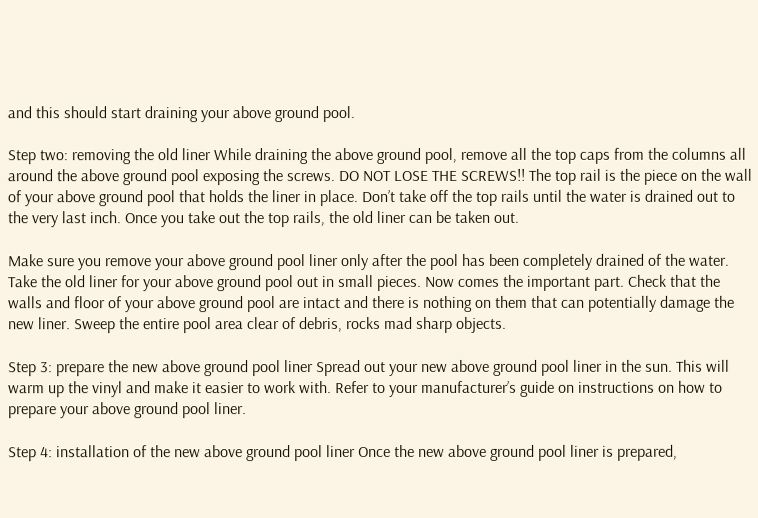and this should start draining your above ground pool.

Step two: removing the old liner While draining the above ground pool, remove all the top caps from the columns all around the above ground pool exposing the screws. DO NOT LOSE THE SCREWS!! The top rail is the piece on the wall of your above ground pool that holds the liner in place. Don’t take off the top rails until the water is drained out to the very last inch. Once you take out the top rails, the old liner can be taken out.

Make sure you remove your above ground pool liner only after the pool has been completely drained of the water. Take the old liner for your above ground pool out in small pieces. Now comes the important part. Check that the walls and floor of your above ground pool are intact and there is nothing on them that can potentially damage the new liner. Sweep the entire pool area clear of debris, rocks mad sharp objects.

Step 3: prepare the new above ground pool liner Spread out your new above ground pool liner in the sun. This will warm up the vinyl and make it easier to work with. Refer to your manufacturer’s guide on instructions on how to prepare your above ground pool liner.

Step 4: installation of the new above ground pool liner Once the new above ground pool liner is prepared,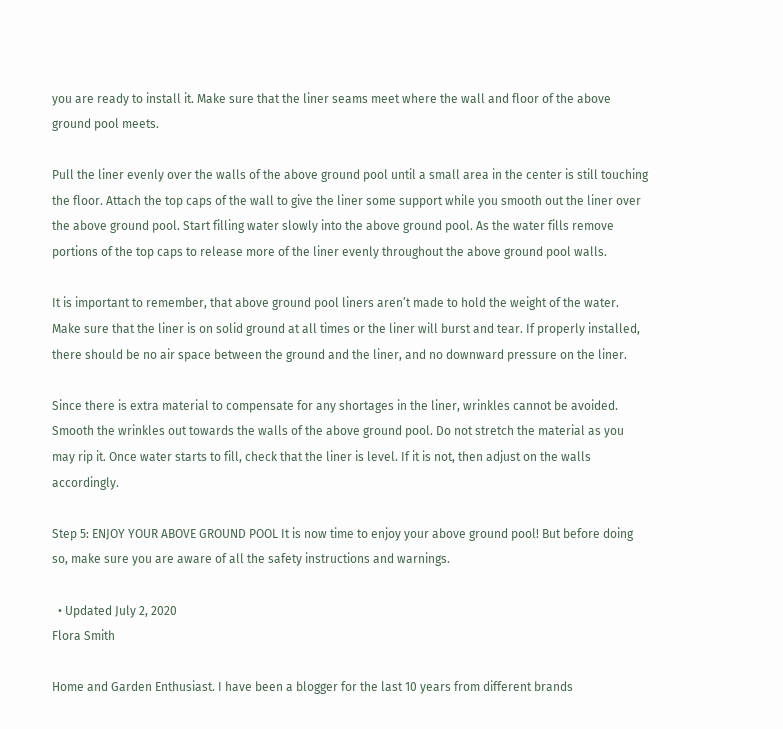you are ready to install it. Make sure that the liner seams meet where the wall and floor of the above ground pool meets.

Pull the liner evenly over the walls of the above ground pool until a small area in the center is still touching the floor. Attach the top caps of the wall to give the liner some support while you smooth out the liner over the above ground pool. Start filling water slowly into the above ground pool. As the water fills remove portions of the top caps to release more of the liner evenly throughout the above ground pool walls.

It is important to remember, that above ground pool liners aren’t made to hold the weight of the water. Make sure that the liner is on solid ground at all times or the liner will burst and tear. If properly installed, there should be no air space between the ground and the liner, and no downward pressure on the liner.

Since there is extra material to compensate for any shortages in the liner, wrinkles cannot be avoided. Smooth the wrinkles out towards the walls of the above ground pool. Do not stretch the material as you may rip it. Once water starts to fill, check that the liner is level. If it is not, then adjust on the walls accordingly.

Step 5: ENJOY YOUR ABOVE GROUND POOL It is now time to enjoy your above ground pool! But before doing so, make sure you are aware of all the safety instructions and warnings.

  • Updated July 2, 2020
Flora Smith

Home and Garden Enthusiast. I have been a blogger for the last 10 years from different brands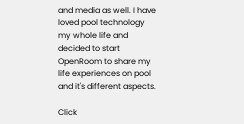and media as well. I have loved pool technology my whole life and decided to start OpenRoom to share my life experiences on pool and it's different aspects.

Click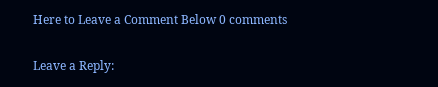Here to Leave a Comment Below 0 comments

Leave a Reply: